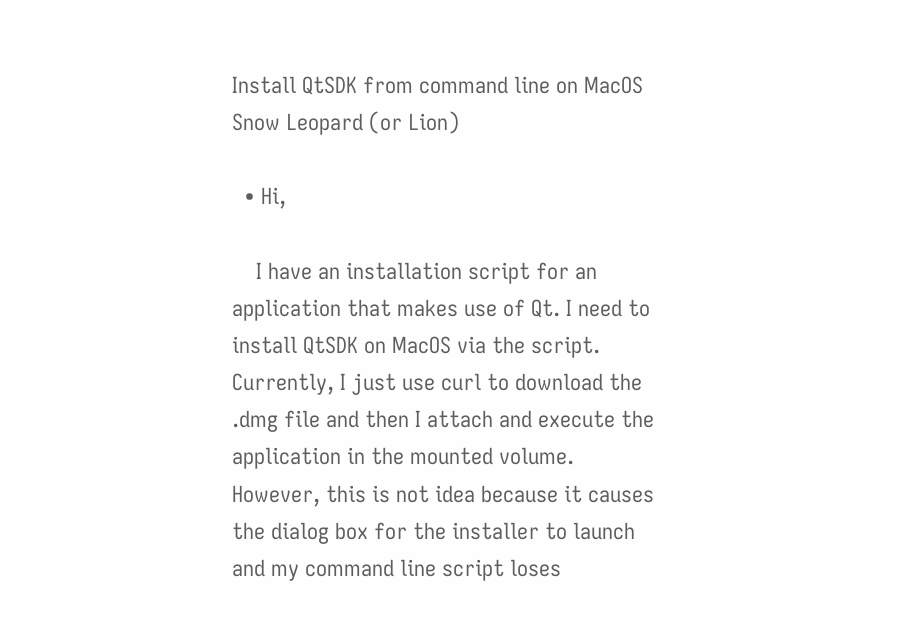Install QtSDK from command line on MacOS Snow Leopard (or Lion)

  • Hi,

    I have an installation script for an application that makes use of Qt. I need to install QtSDK on MacOS via the script. Currently, I just use curl to download the .dmg file and then I attach and execute the application in the mounted volume. However, this is not idea because it causes the dialog box for the installer to launch and my command line script loses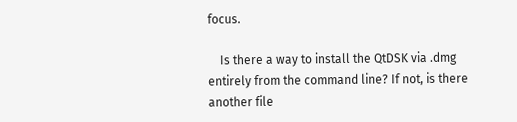focus.

    Is there a way to install the QtDSK via .dmg entirely from the command line? If not, is there another file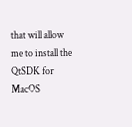that will allow me to install the QtSDK for MacOS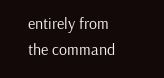entirely from the command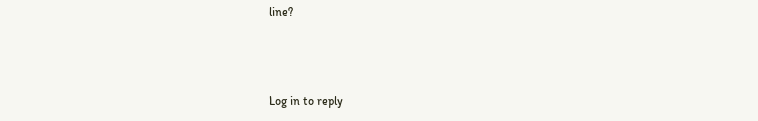line?



Log in to reply